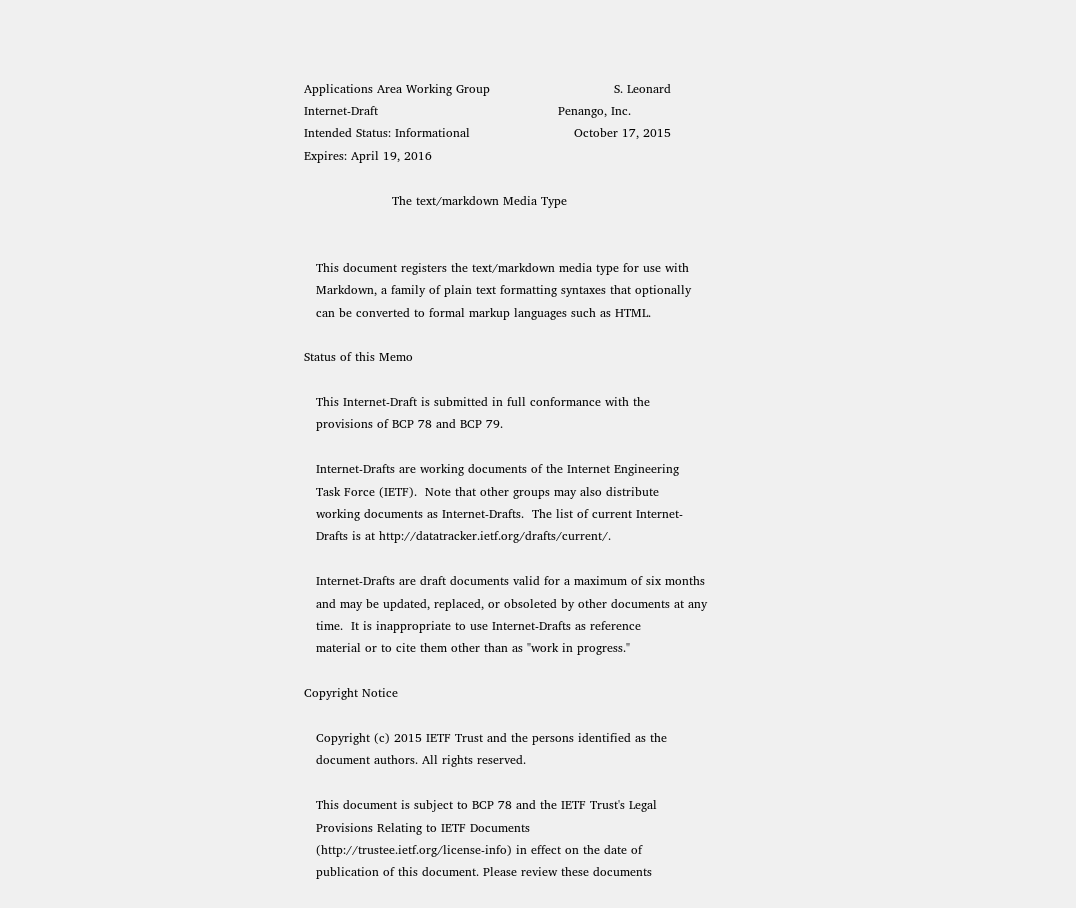Applications Area Working Group                               S. Leonard
Internet-Draft                                             Penango, Inc.
Intended Status: Informational                          October 17, 2015
Expires: April 19, 2016

                      The text/markdown Media Type


   This document registers the text/markdown media type for use with
   Markdown, a family of plain text formatting syntaxes that optionally
   can be converted to formal markup languages such as HTML.

Status of this Memo

   This Internet-Draft is submitted in full conformance with the
   provisions of BCP 78 and BCP 79.

   Internet-Drafts are working documents of the Internet Engineering
   Task Force (IETF).  Note that other groups may also distribute
   working documents as Internet-Drafts.  The list of current Internet-
   Drafts is at http://datatracker.ietf.org/drafts/current/.

   Internet-Drafts are draft documents valid for a maximum of six months
   and may be updated, replaced, or obsoleted by other documents at any
   time.  It is inappropriate to use Internet-Drafts as reference
   material or to cite them other than as "work in progress."

Copyright Notice

   Copyright (c) 2015 IETF Trust and the persons identified as the
   document authors. All rights reserved.

   This document is subject to BCP 78 and the IETF Trust's Legal
   Provisions Relating to IETF Documents
   (http://trustee.ietf.org/license-info) in effect on the date of
   publication of this document. Please review these documents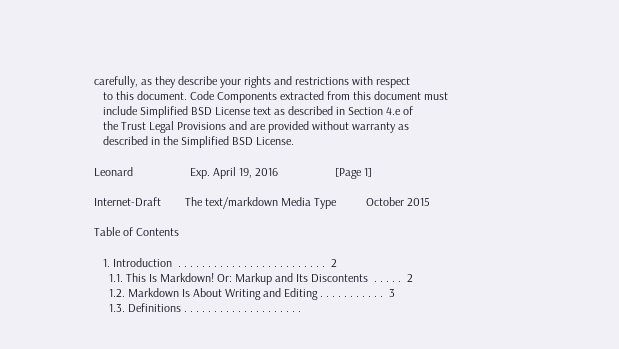carefully, as they describe your rights and restrictions with respect
   to this document. Code Components extracted from this document must
   include Simplified BSD License text as described in Section 4.e of
   the Trust Legal Provisions and are provided without warranty as
   described in the Simplified BSD License.

Leonard                   Exp. April 19, 2016                   [Page 1]

Internet-Draft        The text/markdown Media Type          October 2015

Table of Contents

   1. Introduction  . . . . . . . . . . . . . . . . . . . . . . . . .  2
     1.1. This Is Markdown! Or: Markup and Its Discontents  . . . . .  2
     1.2. Markdown Is About Writing and Editing . . . . . . . . . . .  3
     1.3. Definitions . . . . . . . . . . . . . . . . . . . .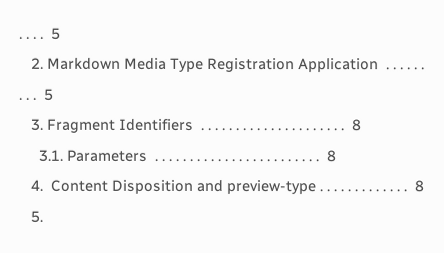. . . .  5
   2. Markdown Media Type Registration Application  . . . . . . . . .  5
   3. Fragment Identifiers  . . . . . . . . . . . . . . . . . . . . .  8
     3.1. Parameters  . . . . . . . . . . . . . . . . . . . . . . . .  8
   4.  Content Disposition and preview-type . . . . . . . . . . . . .  8
   5.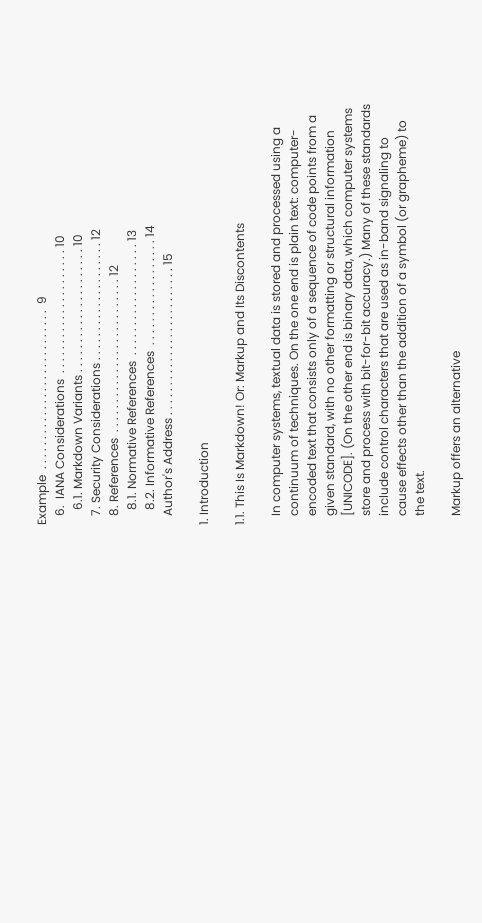Example  . . . . . . . . . . . . . . . . . . . . . . . . . . .  9
   6.  IANA Considerations  . . . . . . . . . . . . . . . . . . . . . 10
     6.1. Markdown Variants . . . . . . . . . . . . . . . . . . . . . 10
   7. Security Considerations . . . . . . . . . . . . . . . . . . . . 12
   8. References  . . . . . . . . . . . . . . . . . . . . . . . . . . 12
     8.1. Normative References  . . . . . . . . . . . . . . . . . . . 13
     8.2. Informative References  . . . . . . . . . . . . . . . . . . 14
   Author's Address . . . . . . . . . . . . . . . . . . . . . . . . . 15

1. Introduction

1.1. This Is Markdown! Or: Markup and Its Discontents

   In computer systems, textual data is stored and processed using a
   continuum of techniques. On the one end is plain text: computer-
   encoded text that consists only of a sequence of code points from a
   given standard, with no other formatting or structural information
   [UNICODE]. (On the other end is binary data, which computer systems
   store and process with bit-for-bit accuracy.) Many of these standards
   include control characters that are used as in-band signaling to
   cause effects other than the addition of a symbol (or grapheme) to
   the text.

   Markup offers an alternative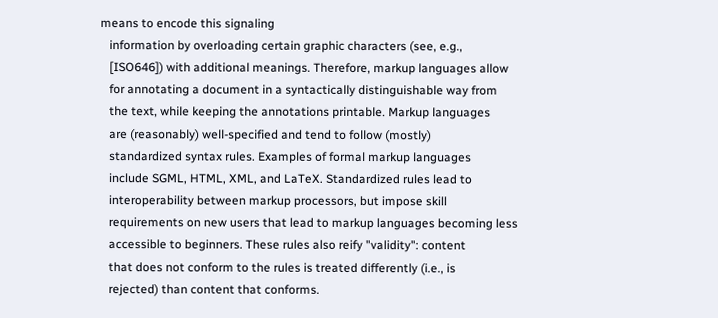means to encode this signaling
   information by overloading certain graphic characters (see, e.g.,
   [ISO646]) with additional meanings. Therefore, markup languages allow
   for annotating a document in a syntactically distinguishable way from
   the text, while keeping the annotations printable. Markup languages
   are (reasonably) well-specified and tend to follow (mostly)
   standardized syntax rules. Examples of formal markup languages
   include SGML, HTML, XML, and LaTeX. Standardized rules lead to
   interoperability between markup processors, but impose skill
   requirements on new users that lead to markup languages becoming less
   accessible to beginners. These rules also reify "validity": content
   that does not conform to the rules is treated differently (i.e., is
   rejected) than content that conforms.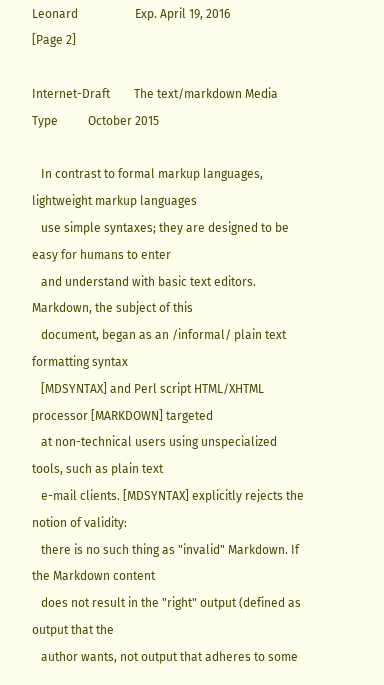Leonard                   Exp. April 19, 2016                   [Page 2]

Internet-Draft        The text/markdown Media Type          October 2015

   In contrast to formal markup languages, lightweight markup languages
   use simple syntaxes; they are designed to be easy for humans to enter
   and understand with basic text editors. Markdown, the subject of this
   document, began as an /informal/ plain text formatting syntax
   [MDSYNTAX] and Perl script HTML/XHTML processor [MARKDOWN] targeted
   at non-technical users using unspecialized tools, such as plain text
   e-mail clients. [MDSYNTAX] explicitly rejects the notion of validity:
   there is no such thing as "invalid" Markdown. If the Markdown content
   does not result in the "right" output (defined as output that the
   author wants, not output that adheres to some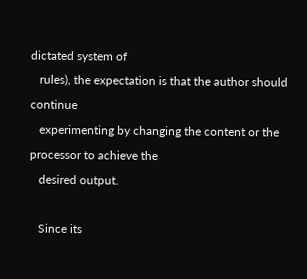dictated system of
   rules), the expectation is that the author should continue
   experimenting by changing the content or the processor to achieve the
   desired output.

   Since its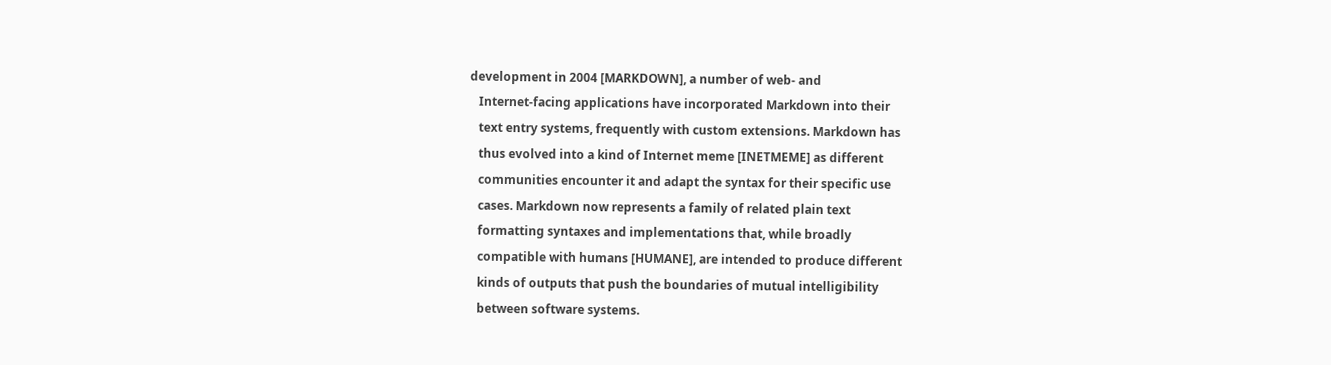development in 2004 [MARKDOWN], a number of web- and
   Internet-facing applications have incorporated Markdown into their
   text entry systems, frequently with custom extensions. Markdown has
   thus evolved into a kind of Internet meme [INETMEME] as different
   communities encounter it and adapt the syntax for their specific use
   cases. Markdown now represents a family of related plain text
   formatting syntaxes and implementations that, while broadly
   compatible with humans [HUMANE], are intended to produce different
   kinds of outputs that push the boundaries of mutual intelligibility
   between software systems.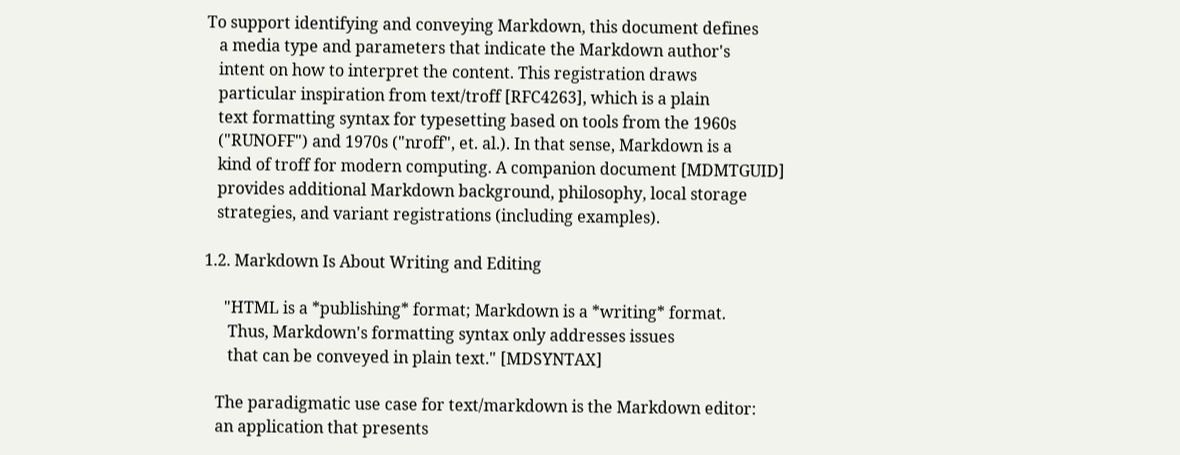To support identifying and conveying Markdown, this document defines
   a media type and parameters that indicate the Markdown author's
   intent on how to interpret the content. This registration draws
   particular inspiration from text/troff [RFC4263], which is a plain
   text formatting syntax for typesetting based on tools from the 1960s
   ("RUNOFF") and 1970s ("nroff", et. al.). In that sense, Markdown is a
   kind of troff for modern computing. A companion document [MDMTGUID]
   provides additional Markdown background, philosophy, local storage
   strategies, and variant registrations (including examples).

1.2. Markdown Is About Writing and Editing

     "HTML is a *publishing* format; Markdown is a *writing* format.
      Thus, Markdown's formatting syntax only addresses issues
      that can be conveyed in plain text." [MDSYNTAX]

   The paradigmatic use case for text/markdown is the Markdown editor:
   an application that presents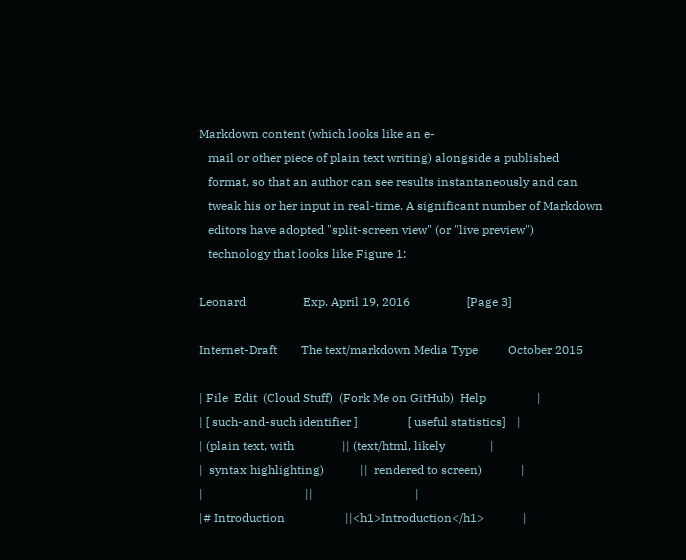Markdown content (which looks like an e-
   mail or other piece of plain text writing) alongside a published
   format, so that an author can see results instantaneously and can
   tweak his or her input in real-time. A significant number of Markdown
   editors have adopted "split-screen view" (or "live preview")
   technology that looks like Figure 1:

Leonard                   Exp. April 19, 2016                   [Page 3]

Internet-Draft        The text/markdown Media Type          October 2015

| File  Edit  (Cloud Stuff)  (Fork Me on GitHub)  Help                 |
| [ such-and-such identifier ]                 [ useful statistics]    |
| (plain text, with                || (text/html, likely               |
|  syntax highlighting)            ||  rendered to screen)             |
|                                  ||                                  |
|# Introduction                    ||<h1>Introduction</h1>             |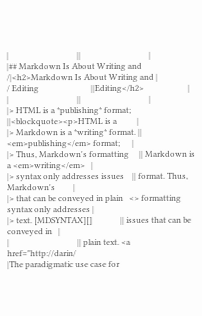|                                  ||                                  |
|## Markdown Is About Writing and  /|<h2>Markdown Is About Writing and |
/ Editing                          ||Editing</h2>                      |
|                                  ||                                  |
|> HTML is a *publishing* format;  ||<blockquote><p>HTML is a          |
|> Markdown is a *writing* format. || <em>publishing</em> format;      |
|> Thus, Markdown's formatting     || Markdown is a <em>writing</em>   |
|> syntax only addresses issues    || format. Thus, Markdown's         |
|> that can be conveyed in plain   <> formatting syntax only addresses |
|> text. [MDSYNTAX][]              || issues that can be conveyed in   |
|                                  || plain text. <a href="http://darin/
|The paradigmatic use case for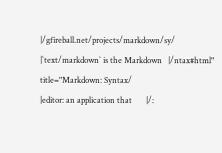|/gfireball.net/projects/markdown/sy/
|`text/markdown` is the Markdown   |/ntax#html" title="Markdown: Syntax/
|editor: an application that       |/: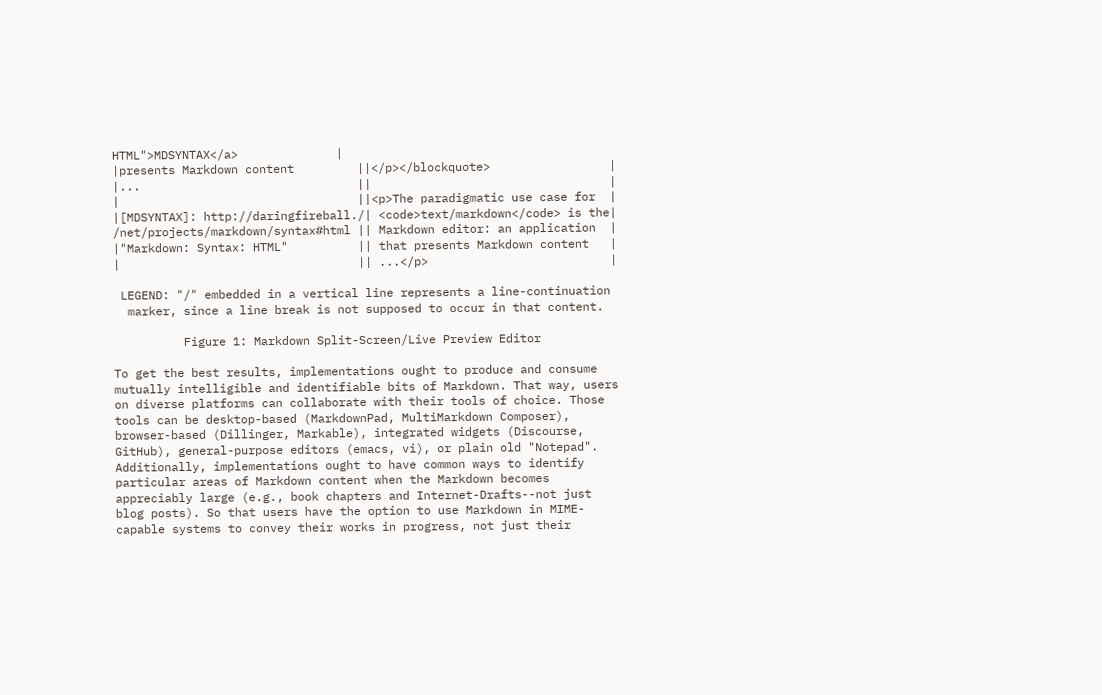HTML">MDSYNTAX</a>              |
|presents Markdown content         ||</p></blockquote>                 |
|...                               ||                                  |
|                                  ||<p>The paradigmatic use case for  |
|[MDSYNTAX]: http://daringfireball./| <code>text/markdown</code> is the|
/net/projects/markdown/syntax#html || Markdown editor: an application  |
|"Markdown: Syntax: HTML"          || that presents Markdown content   |
|                                  || ...</p>                          |

 LEGEND: "/" embedded in a vertical line represents a line-continuation
  marker, since a line break is not supposed to occur in that content.

          Figure 1: Markdown Split-Screen/Live Preview Editor

To get the best results, implementations ought to produce and consume
mutually intelligible and identifiable bits of Markdown. That way, users
on diverse platforms can collaborate with their tools of choice. Those
tools can be desktop-based (MarkdownPad, MultiMarkdown Composer),
browser-based (Dillinger, Markable), integrated widgets (Discourse,
GitHub), general-purpose editors (emacs, vi), or plain old "Notepad".
Additionally, implementations ought to have common ways to identify
particular areas of Markdown content when the Markdown becomes
appreciably large (e.g., book chapters and Internet-Drafts--not just
blog posts). So that users have the option to use Markdown in MIME-
capable systems to convey their works in progress, not just their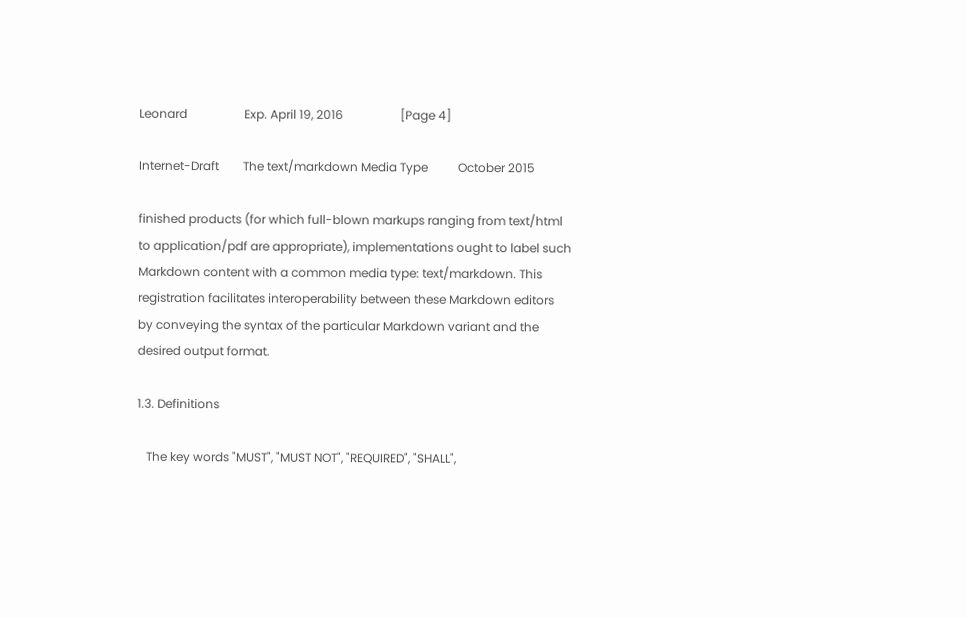Leonard                   Exp. April 19, 2016                   [Page 4]

Internet-Draft        The text/markdown Media Type          October 2015

finished products (for which full-blown markups ranging from text/html
to application/pdf are appropriate), implementations ought to label such
Markdown content with a common media type: text/markdown. This
registration facilitates interoperability between these Markdown editors
by conveying the syntax of the particular Markdown variant and the
desired output format.

1.3. Definitions

   The key words "MUST", "MUST NOT", "REQUIRED", "SHALL",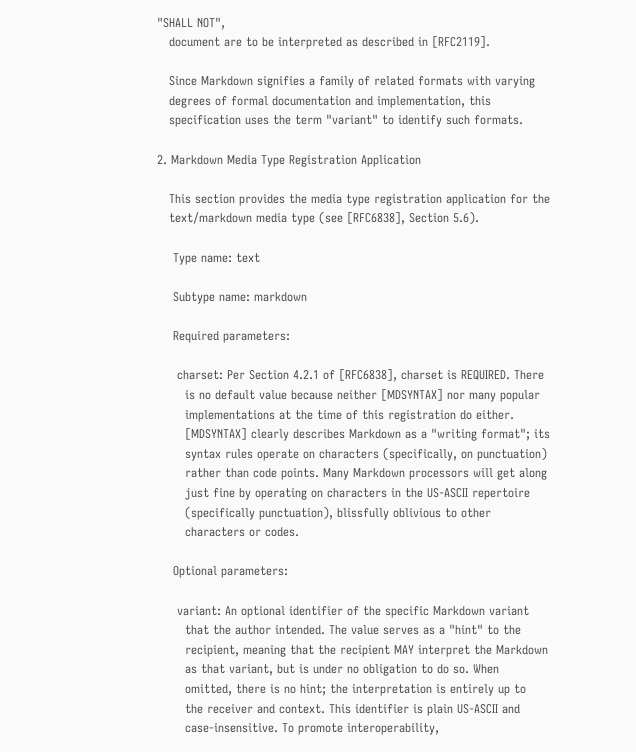"SHALL NOT",
   document are to be interpreted as described in [RFC2119].

   Since Markdown signifies a family of related formats with varying
   degrees of formal documentation and implementation, this
   specification uses the term "variant" to identify such formats.

2. Markdown Media Type Registration Application

   This section provides the media type registration application for the
   text/markdown media type (see [RFC6838], Section 5.6).

    Type name: text

    Subtype name: markdown

    Required parameters:

     charset: Per Section 4.2.1 of [RFC6838], charset is REQUIRED. There
       is no default value because neither [MDSYNTAX] nor many popular
       implementations at the time of this registration do either.
       [MDSYNTAX] clearly describes Markdown as a "writing format"; its
       syntax rules operate on characters (specifically, on punctuation)
       rather than code points. Many Markdown processors will get along
       just fine by operating on characters in the US-ASCII repertoire
       (specifically punctuation), blissfully oblivious to other
       characters or codes.

    Optional parameters:

     variant: An optional identifier of the specific Markdown variant
       that the author intended. The value serves as a "hint" to the
       recipient, meaning that the recipient MAY interpret the Markdown
       as that variant, but is under no obligation to do so. When
       omitted, there is no hint; the interpretation is entirely up to
       the receiver and context. This identifier is plain US-ASCII and
       case-insensitive. To promote interoperability,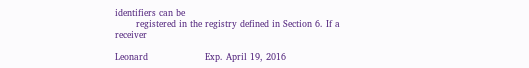identifiers can be
       registered in the registry defined in Section 6. If a receiver

Leonard                   Exp. April 19, 2016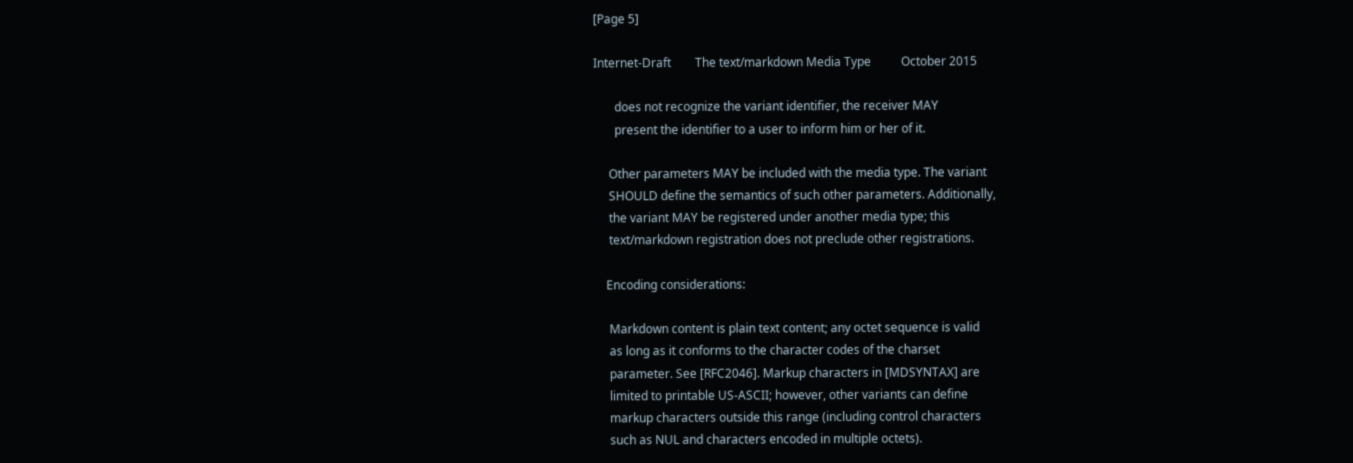[Page 5]

Internet-Draft        The text/markdown Media Type          October 2015

       does not recognize the variant identifier, the receiver MAY
       present the identifier to a user to inform him or her of it.

     Other parameters MAY be included with the media type. The variant
     SHOULD define the semantics of such other parameters. Additionally,
     the variant MAY be registered under another media type; this
     text/markdown registration does not preclude other registrations.

    Encoding considerations:

     Markdown content is plain text content; any octet sequence is valid
     as long as it conforms to the character codes of the charset
     parameter. See [RFC2046]. Markup characters in [MDSYNTAX] are
     limited to printable US-ASCII; however, other variants can define
     markup characters outside this range (including control characters
     such as NUL and characters encoded in multiple octets).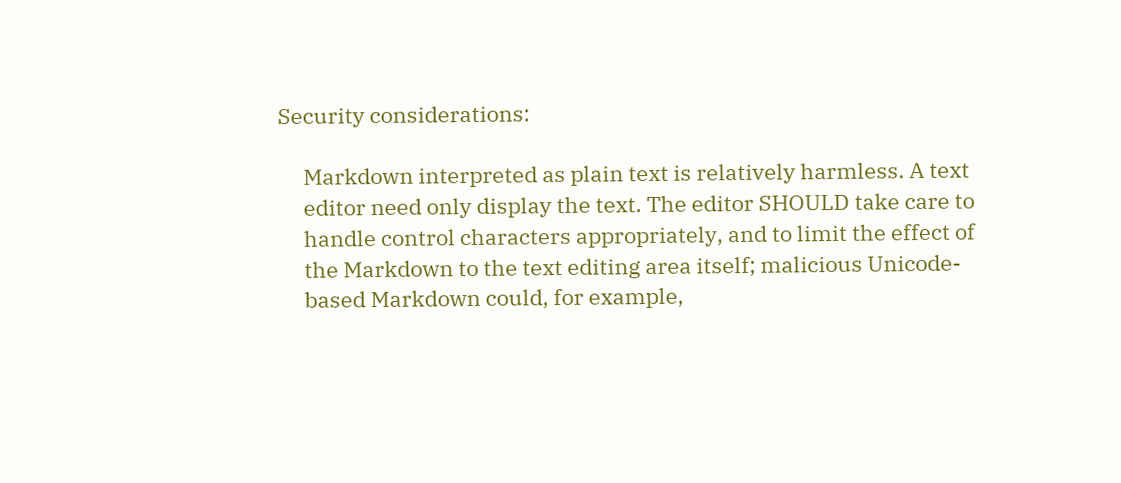Security considerations:

     Markdown interpreted as plain text is relatively harmless. A text
     editor need only display the text. The editor SHOULD take care to
     handle control characters appropriately, and to limit the effect of
     the Markdown to the text editing area itself; malicious Unicode-
     based Markdown could, for example,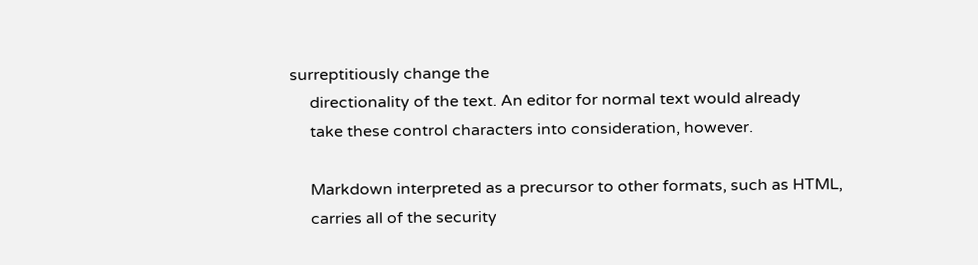surreptitiously change the
     directionality of the text. An editor for normal text would already
     take these control characters into consideration, however.

     Markdown interpreted as a precursor to other formats, such as HTML,
     carries all of the security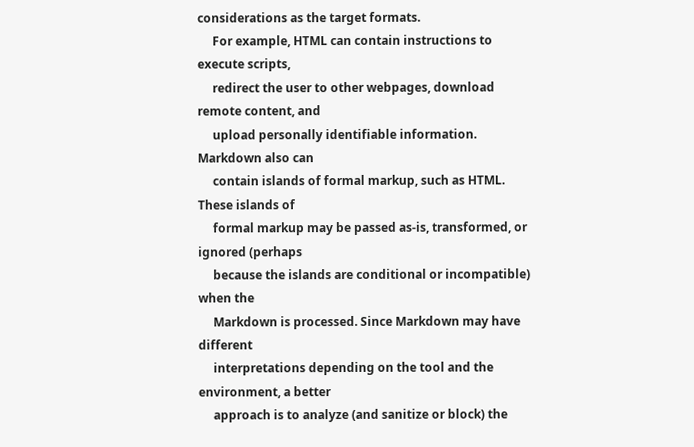considerations as the target formats.
     For example, HTML can contain instructions to execute scripts,
     redirect the user to other webpages, download remote content, and
     upload personally identifiable information. Markdown also can
     contain islands of formal markup, such as HTML. These islands of
     formal markup may be passed as-is, transformed, or ignored (perhaps
     because the islands are conditional or incompatible) when the
     Markdown is processed. Since Markdown may have different
     interpretations depending on the tool and the environment, a better
     approach is to analyze (and sanitize or block) the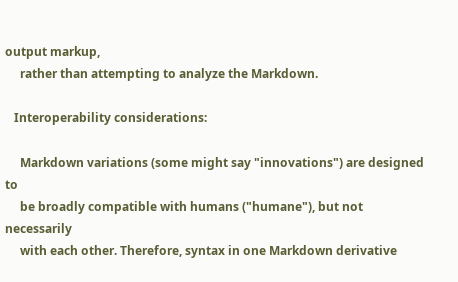output markup,
     rather than attempting to analyze the Markdown.

   Interoperability considerations:

     Markdown variations (some might say "innovations") are designed to
     be broadly compatible with humans ("humane"), but not necessarily
     with each other. Therefore, syntax in one Markdown derivative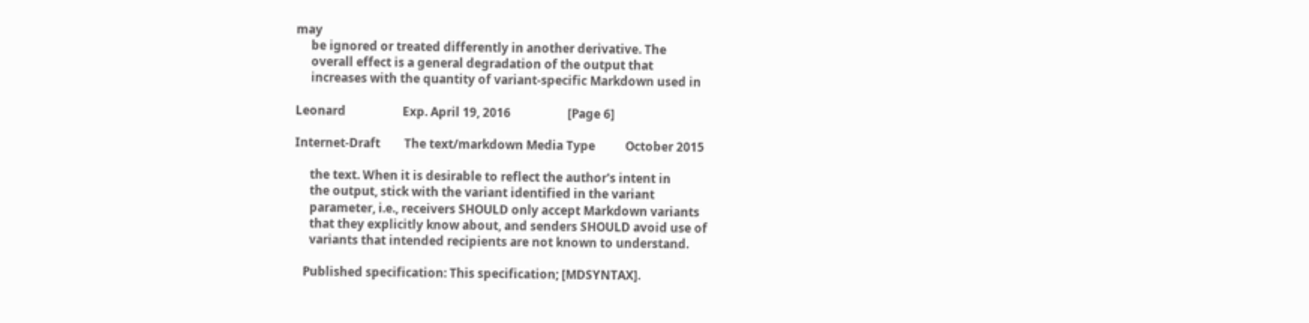may
     be ignored or treated differently in another derivative. The
     overall effect is a general degradation of the output that
     increases with the quantity of variant-specific Markdown used in

Leonard                   Exp. April 19, 2016                   [Page 6]

Internet-Draft        The text/markdown Media Type          October 2015

     the text. When it is desirable to reflect the author's intent in
     the output, stick with the variant identified in the variant
     parameter, i.e., receivers SHOULD only accept Markdown variants
     that they explicitly know about, and senders SHOULD avoid use of
     variants that intended recipients are not known to understand.

   Published specification: This specification; [MDSYNTAX].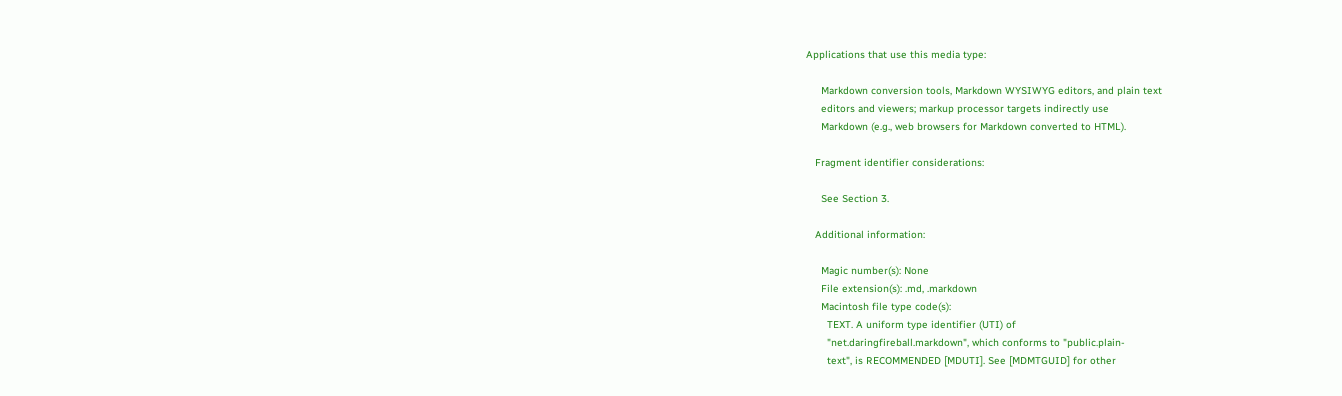Applications that use this media type:

     Markdown conversion tools, Markdown WYSIWYG editors, and plain text
     editors and viewers; markup processor targets indirectly use
     Markdown (e.g., web browsers for Markdown converted to HTML).

   Fragment identifier considerations:

     See Section 3.

   Additional information:

     Magic number(s): None
     File extension(s): .md, .markdown
     Macintosh file type code(s):
       TEXT. A uniform type identifier (UTI) of
       "net.daringfireball.markdown", which conforms to "public.plain-
       text", is RECOMMENDED [MDUTI]. See [MDMTGUID] for other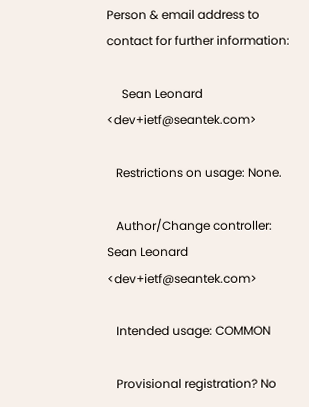Person & email address to contact for further information:

     Sean Leonard <dev+ietf@seantek.com>

   Restrictions on usage: None.

   Author/Change controller: Sean Leonard <dev+ietf@seantek.com>

   Intended usage: COMMON

   Provisional registration? No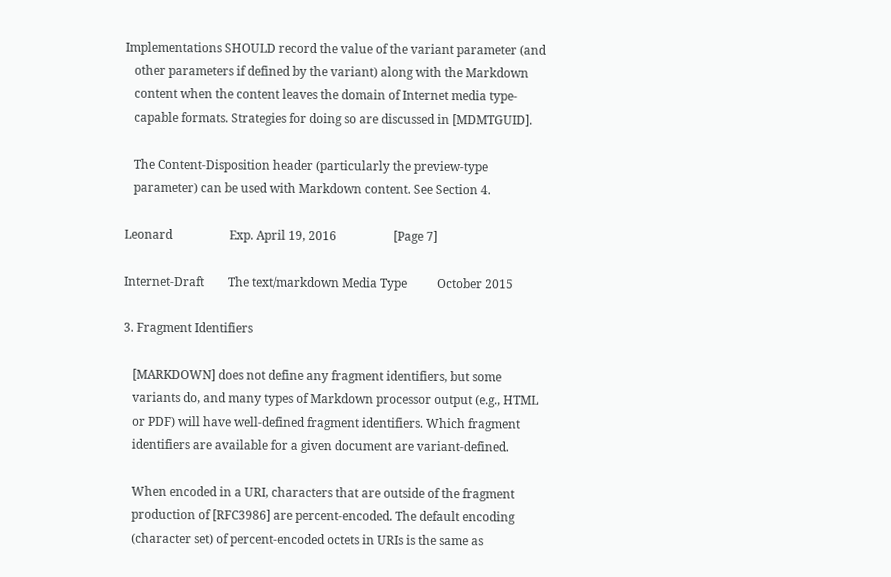Implementations SHOULD record the value of the variant parameter (and
   other parameters if defined by the variant) along with the Markdown
   content when the content leaves the domain of Internet media type-
   capable formats. Strategies for doing so are discussed in [MDMTGUID].

   The Content-Disposition header (particularly the preview-type
   parameter) can be used with Markdown content. See Section 4.

Leonard                   Exp. April 19, 2016                   [Page 7]

Internet-Draft        The text/markdown Media Type          October 2015

3. Fragment Identifiers

   [MARKDOWN] does not define any fragment identifiers, but some
   variants do, and many types of Markdown processor output (e.g., HTML
   or PDF) will have well-defined fragment identifiers. Which fragment
   identifiers are available for a given document are variant-defined.

   When encoded in a URI, characters that are outside of the fragment
   production of [RFC3986] are percent-encoded. The default encoding
   (character set) of percent-encoded octets in URIs is the same as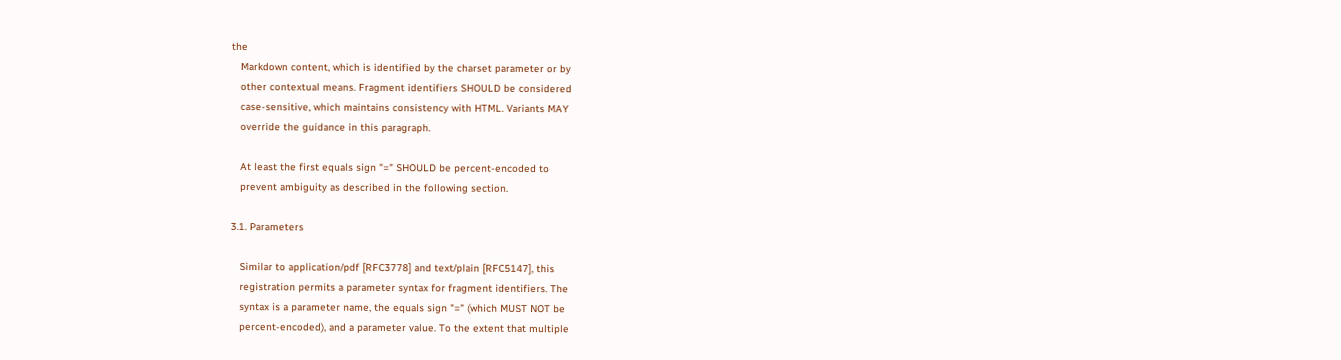the
   Markdown content, which is identified by the charset parameter or by
   other contextual means. Fragment identifiers SHOULD be considered
   case-sensitive, which maintains consistency with HTML. Variants MAY
   override the guidance in this paragraph.

   At least the first equals sign "=" SHOULD be percent-encoded to
   prevent ambiguity as described in the following section.

3.1. Parameters

   Similar to application/pdf [RFC3778] and text/plain [RFC5147], this
   registration permits a parameter syntax for fragment identifiers. The
   syntax is a parameter name, the equals sign "=" (which MUST NOT be
   percent-encoded), and a parameter value. To the extent that multiple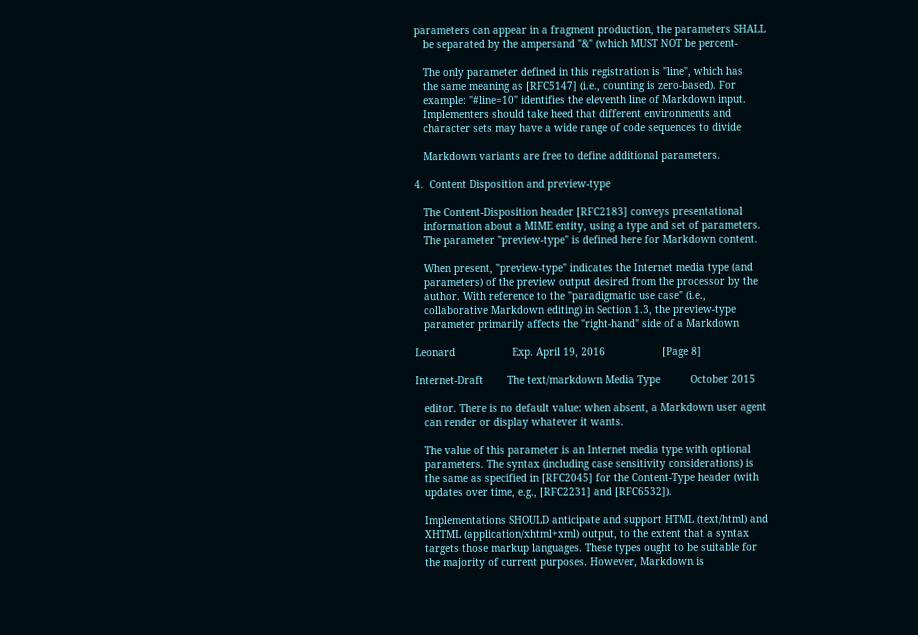parameters can appear in a fragment production, the parameters SHALL
   be separated by the ampersand "&" (which MUST NOT be percent-

   The only parameter defined in this registration is "line", which has
   the same meaning as [RFC5147] (i.e., counting is zero-based). For
   example: "#line=10" identifies the eleventh line of Markdown input.
   Implementers should take heed that different environments and
   character sets may have a wide range of code sequences to divide

   Markdown variants are free to define additional parameters.

4.  Content Disposition and preview-type

   The Content-Disposition header [RFC2183] conveys presentational
   information about a MIME entity, using a type and set of parameters.
   The parameter "preview-type" is defined here for Markdown content.

   When present, "preview-type" indicates the Internet media type (and
   parameters) of the preview output desired from the processor by the
   author. With reference to the "paradigmatic use case" (i.e.,
   collaborative Markdown editing) in Section 1.3, the preview-type
   parameter primarily affects the "right-hand" side of a Markdown

Leonard                   Exp. April 19, 2016                   [Page 8]

Internet-Draft        The text/markdown Media Type          October 2015

   editor. There is no default value: when absent, a Markdown user agent
   can render or display whatever it wants.

   The value of this parameter is an Internet media type with optional
   parameters. The syntax (including case sensitivity considerations) is
   the same as specified in [RFC2045] for the Content-Type header (with
   updates over time, e.g., [RFC2231] and [RFC6532]).

   Implementations SHOULD anticipate and support HTML (text/html) and
   XHTML (application/xhtml+xml) output, to the extent that a syntax
   targets those markup languages. These types ought to be suitable for
   the majority of current purposes. However, Markdown is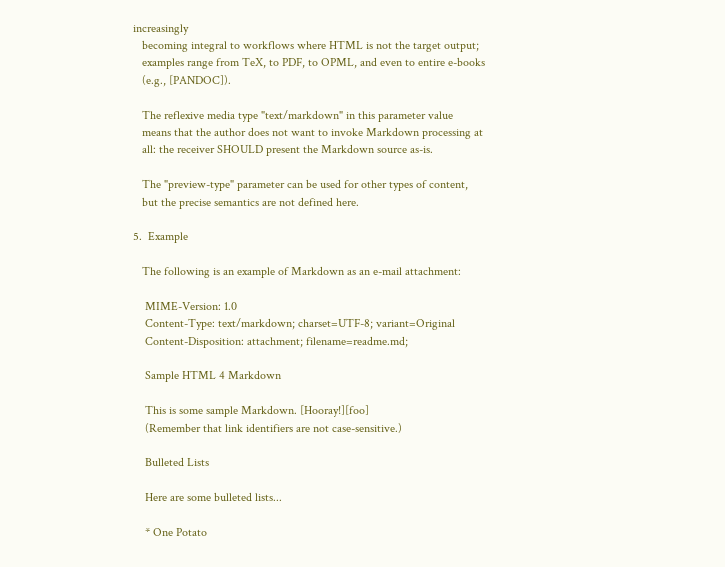increasingly
   becoming integral to workflows where HTML is not the target output;
   examples range from TeX, to PDF, to OPML, and even to entire e-books
   (e.g., [PANDOC]).

   The reflexive media type "text/markdown" in this parameter value
   means that the author does not want to invoke Markdown processing at
   all: the receiver SHOULD present the Markdown source as-is.

   The "preview-type" parameter can be used for other types of content,
   but the precise semantics are not defined here.

5.  Example

   The following is an example of Markdown as an e-mail attachment:

    MIME-Version: 1.0
    Content-Type: text/markdown; charset=UTF-8; variant=Original
    Content-Disposition: attachment; filename=readme.md;

    Sample HTML 4 Markdown

    This is some sample Markdown. [Hooray!][foo]
    (Remember that link identifiers are not case-sensitive.)

    Bulleted Lists

    Here are some bulleted lists...

    * One Potato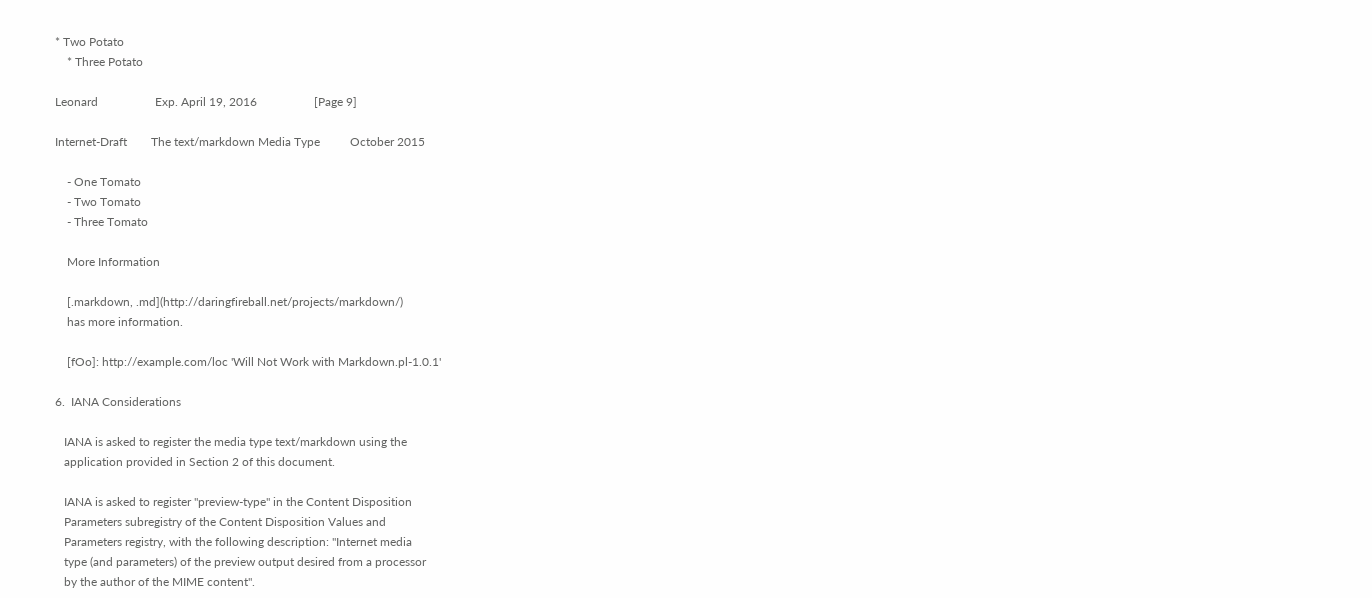* Two Potato
    * Three Potato

Leonard                   Exp. April 19, 2016                   [Page 9]

Internet-Draft        The text/markdown Media Type          October 2015

    - One Tomato
    - Two Tomato
    - Three Tomato

    More Information

    [.markdown, .md](http://daringfireball.net/projects/markdown/)
    has more information.

    [fOo]: http://example.com/loc 'Will Not Work with Markdown.pl-1.0.1'

6.  IANA Considerations

   IANA is asked to register the media type text/markdown using the
   application provided in Section 2 of this document.

   IANA is asked to register "preview-type" in the Content Disposition
   Parameters subregistry of the Content Disposition Values and
   Parameters registry, with the following description: "Internet media
   type (and parameters) of the preview output desired from a processor
   by the author of the MIME content".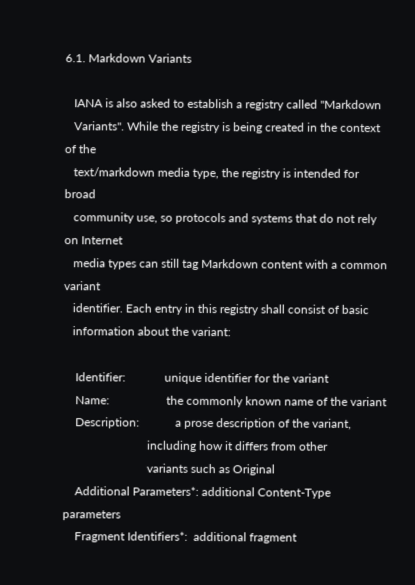6.1. Markdown Variants

   IANA is also asked to establish a registry called "Markdown
   Variants". While the registry is being created in the context of the
   text/markdown media type, the registry is intended for broad
   community use, so protocols and systems that do not rely on Internet
   media types can still tag Markdown content with a common variant
   identifier. Each entry in this registry shall consist of basic
   information about the variant:

    Identifier:             unique identifier for the variant
    Name:                   the commonly known name of the variant
    Description:            a prose description of the variant,
                            including how it differs from other
                            variants such as Original
    Additional Parameters*: additional Content-Type parameters
    Fragment Identifiers*:  additional fragment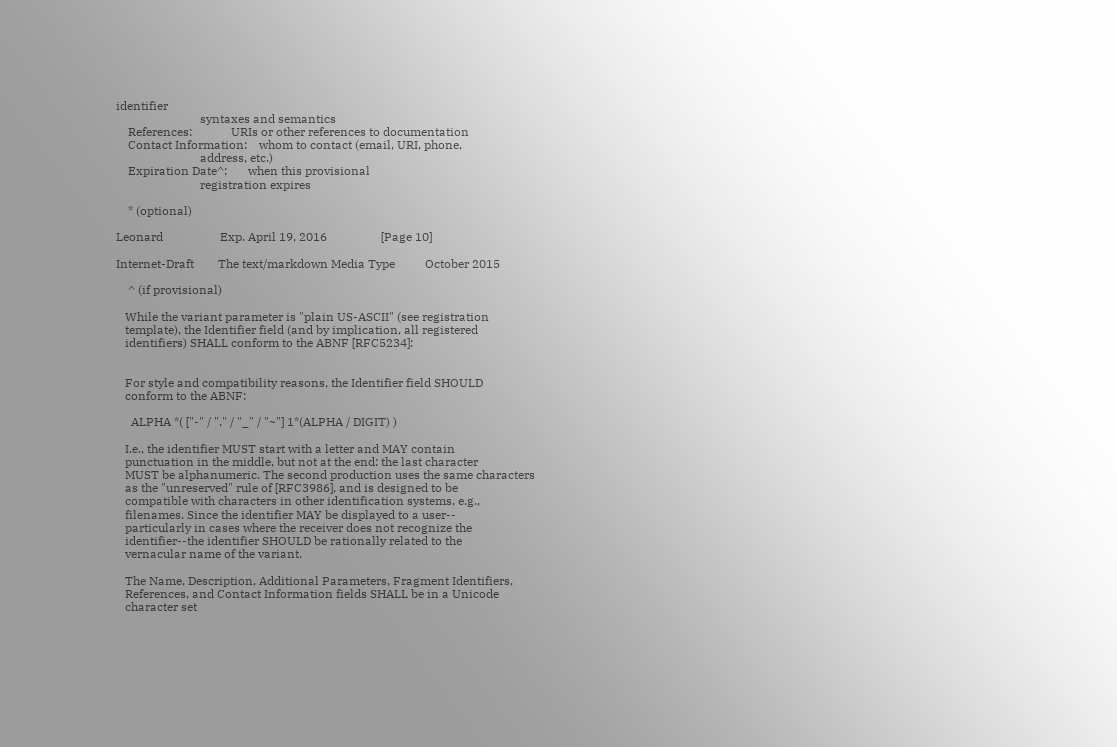identifier
                            syntaxes and semantics
    References:             URIs or other references to documentation
    Contact Information:    whom to contact (email, URI, phone,
                            address, etc.)
    Expiration Date^:       when this provisional
                            registration expires

    * (optional)

Leonard                   Exp. April 19, 2016                  [Page 10]

Internet-Draft        The text/markdown Media Type          October 2015

    ^ (if provisional)

   While the variant parameter is "plain US-ASCII" (see registration
   template), the Identifier field (and by implication, all registered
   identifiers) SHALL conform to the ABNF [RFC5234]:


   For style and compatibility reasons, the Identifier field SHOULD
   conform to the ABNF:

     ALPHA *( ["-" / "." / "_" / "~"] 1*(ALPHA / DIGIT) )

   I.e., the identifier MUST start with a letter and MAY contain
   punctuation in the middle, but not at the end: the last character
   MUST be alphanumeric. The second production uses the same characters
   as the "unreserved" rule of [RFC3986], and is designed to be
   compatible with characters in other identification systems, e.g.,
   filenames. Since the identifier MAY be displayed to a user--
   particularly in cases where the receiver does not recognize the
   identifier--the identifier SHOULD be rationally related to the
   vernacular name of the variant.

   The Name, Description, Additional Parameters, Fragment Identifiers,
   References, and Contact Information fields SHALL be in a Unicode
   character set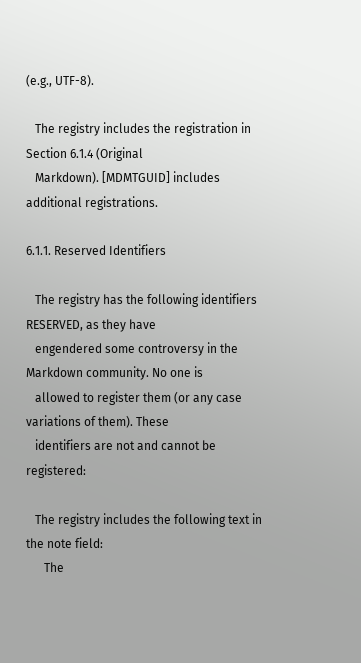(e.g., UTF-8).

   The registry includes the registration in Section 6.1.4 (Original
   Markdown). [MDMTGUID] includes additional registrations.

6.1.1. Reserved Identifiers

   The registry has the following identifiers RESERVED, as they have
   engendered some controversy in the Markdown community. No one is
   allowed to register them (or any case variations of them). These
   identifiers are not and cannot be registered:

   The registry includes the following text in the note field:
      The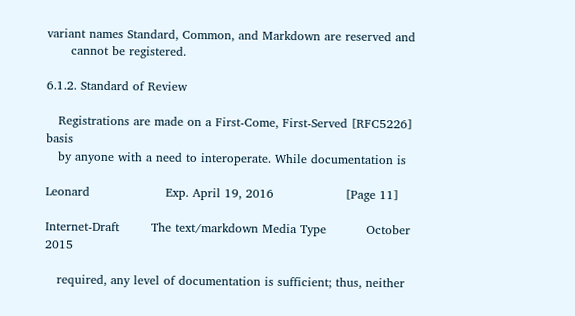variant names Standard, Common, and Markdown are reserved and
      cannot be registered.

6.1.2. Standard of Review

   Registrations are made on a First-Come, First-Served [RFC5226] basis
   by anyone with a need to interoperate. While documentation is

Leonard                   Exp. April 19, 2016                  [Page 11]

Internet-Draft        The text/markdown Media Type          October 2015

   required, any level of documentation is sufficient; thus, neither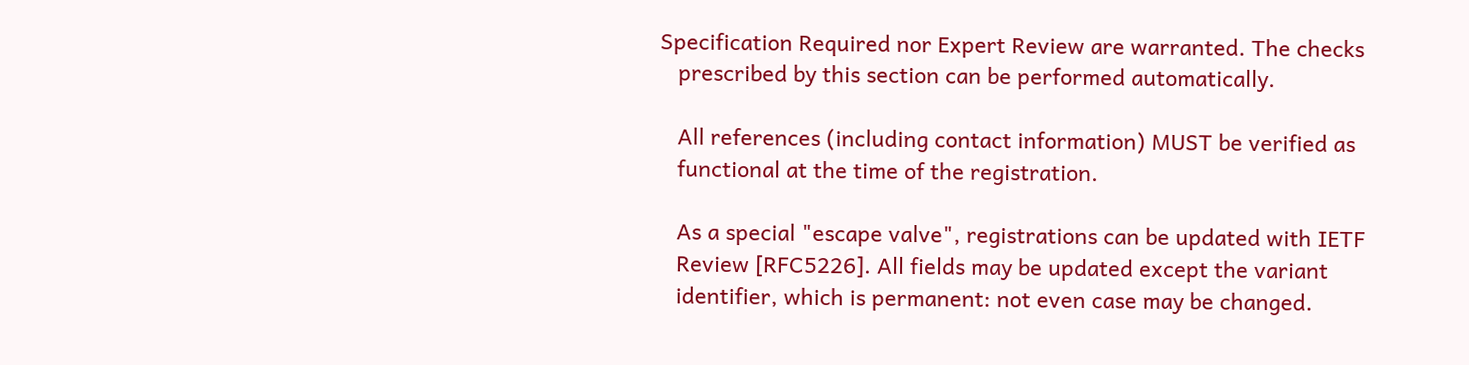Specification Required nor Expert Review are warranted. The checks
   prescribed by this section can be performed automatically.

   All references (including contact information) MUST be verified as
   functional at the time of the registration.

   As a special "escape valve", registrations can be updated with IETF
   Review [RFC5226]. All fields may be updated except the variant
   identifier, which is permanent: not even case may be changed.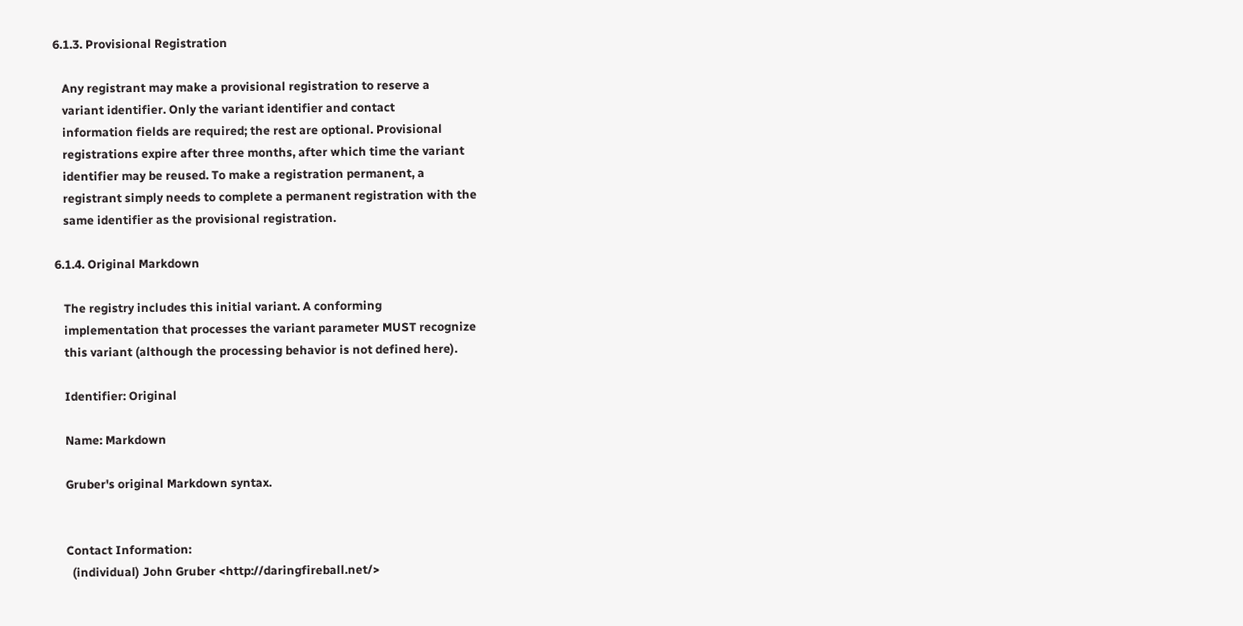6.1.3. Provisional Registration

   Any registrant may make a provisional registration to reserve a
   variant identifier. Only the variant identifier and contact
   information fields are required; the rest are optional. Provisional
   registrations expire after three months, after which time the variant
   identifier may be reused. To make a registration permanent, a
   registrant simply needs to complete a permanent registration with the
   same identifier as the provisional registration.

6.1.4. Original Markdown

   The registry includes this initial variant. A conforming
   implementation that processes the variant parameter MUST recognize
   this variant (although the processing behavior is not defined here).

   Identifier: Original

   Name: Markdown

   Gruber's original Markdown syntax.


   Contact Information:
     (individual) John Gruber <http://daringfireball.net/>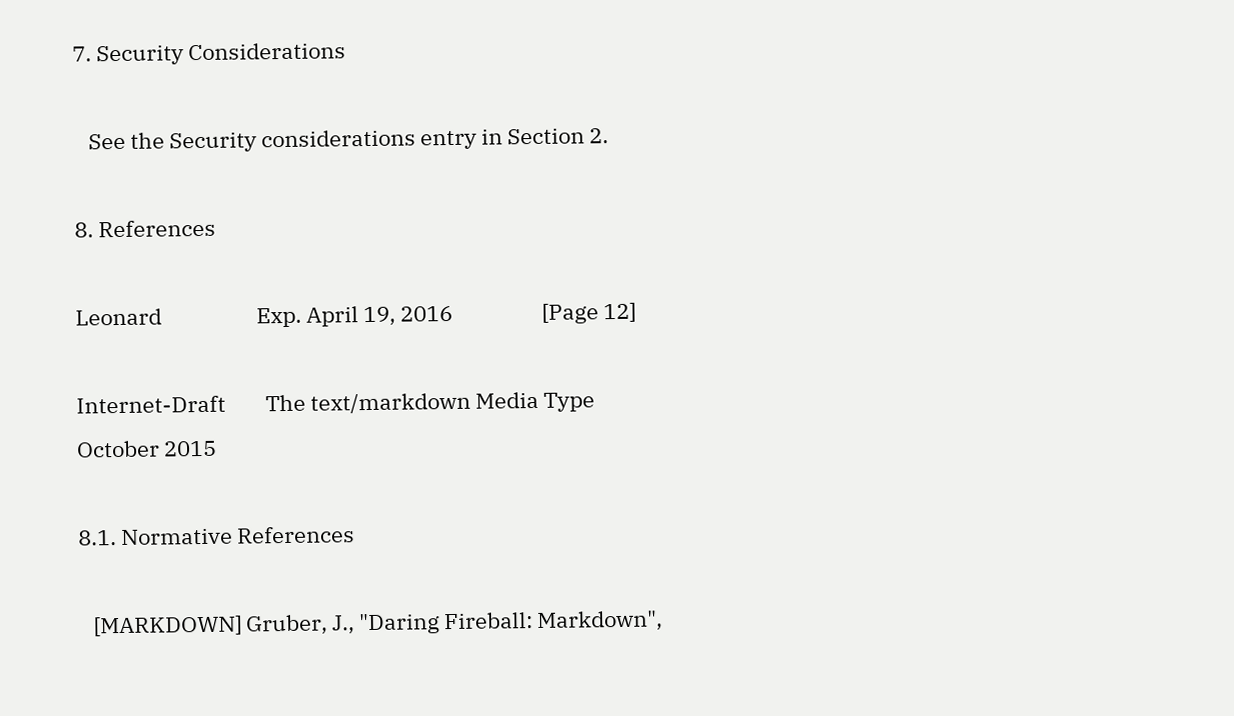7. Security Considerations

   See the Security considerations entry in Section 2.

8. References

Leonard                   Exp. April 19, 2016                  [Page 12]

Internet-Draft        The text/markdown Media Type          October 2015

8.1. Normative References

   [MARKDOWN] Gruber, J., "Daring Fireball: Markdown",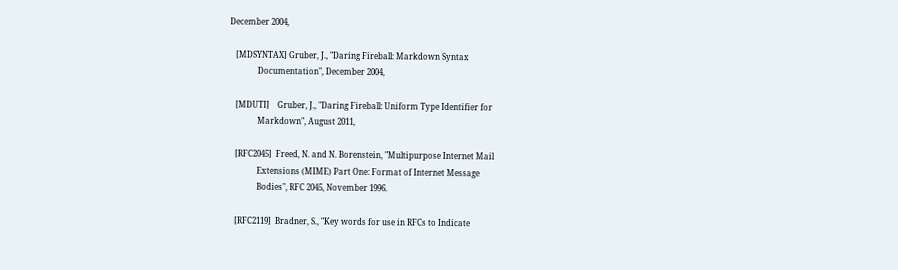December 2004,

   [MDSYNTAX] Gruber, J., "Daring Fireball: Markdown Syntax
              Documentation", December 2004,

   [MDUTI]    Gruber, J., "Daring Fireball: Uniform Type Identifier for
              Markdown", August 2011,

   [RFC2045]  Freed, N. and N. Borenstein, "Multipurpose Internet Mail
              Extensions (MIME) Part One: Format of Internet Message
              Bodies", RFC 2045, November 1996.

   [RFC2119]  Bradner, S., "Key words for use in RFCs to Indicate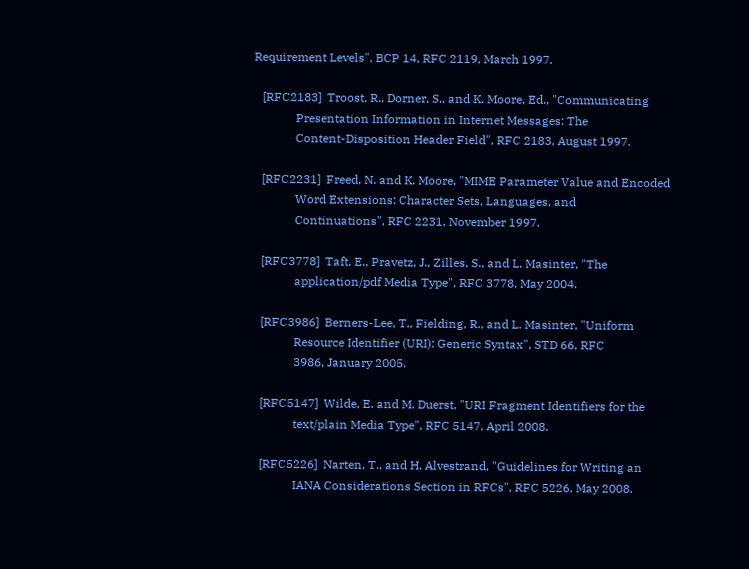Requirement Levels", BCP 14, RFC 2119, March 1997.

   [RFC2183]  Troost, R., Dorner, S., and K. Moore, Ed., "Communicating
              Presentation Information in Internet Messages: The
              Content-Disposition Header Field", RFC 2183, August 1997.

   [RFC2231]  Freed, N. and K. Moore, "MIME Parameter Value and Encoded
              Word Extensions: Character Sets, Languages, and
              Continuations", RFC 2231, November 1997.

   [RFC3778]  Taft, E., Pravetz, J., Zilles, S., and L. Masinter, "The
              application/pdf Media Type", RFC 3778, May 2004.

   [RFC3986]  Berners-Lee, T., Fielding, R., and L. Masinter, "Uniform
              Resource Identifier (URI): Generic Syntax", STD 66, RFC
              3986, January 2005.

   [RFC5147]  Wilde, E. and M. Duerst, "URI Fragment Identifiers for the
              text/plain Media Type", RFC 5147, April 2008.

   [RFC5226]  Narten, T., and H. Alvestrand, "Guidelines for Writing an
              IANA Considerations Section in RFCs", RFC 5226, May 2008.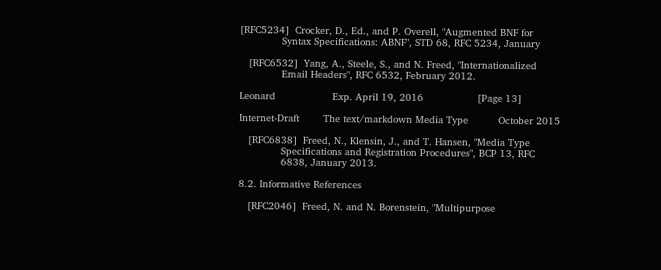[RFC5234]  Crocker, D., Ed., and P. Overell, "Augmented BNF for
              Syntax Specifications: ABNF", STD 68, RFC 5234, January

   [RFC6532]  Yang, A., Steele, S., and N. Freed, "Internationalized
              Email Headers", RFC 6532, February 2012.

Leonard                   Exp. April 19, 2016                  [Page 13]

Internet-Draft        The text/markdown Media Type          October 2015

   [RFC6838]  Freed, N., Klensin, J., and T. Hansen, "Media Type
              Specifications and Registration Procedures", BCP 13, RFC
              6838, January 2013.

8.2. Informative References

   [RFC2046]  Freed, N. and N. Borenstein, "Multipurpose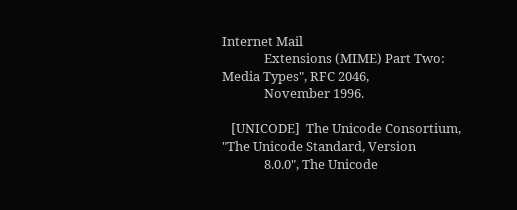Internet Mail
              Extensions (MIME) Part Two: Media Types", RFC 2046,
              November 1996.

   [UNICODE]  The Unicode Consortium, "The Unicode Standard, Version
              8.0.0", The Unicode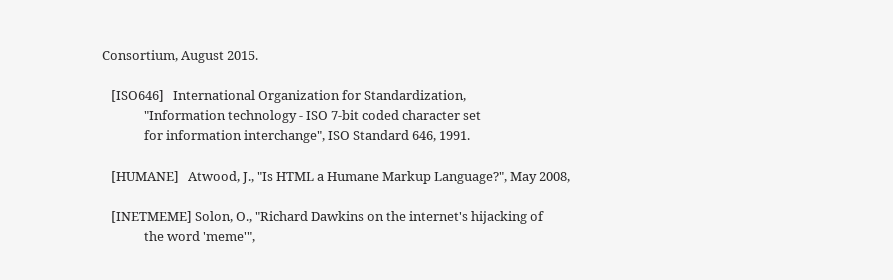Consortium, August 2015.

   [ISO646]   International Organization for Standardization,
              "Information technology - ISO 7-bit coded character set
              for information interchange", ISO Standard 646, 1991.

   [HUMANE]   Atwood, J., "Is HTML a Humane Markup Language?", May 2008,

   [INETMEME] Solon, O., "Richard Dawkins on the internet's hijacking of
              the word 'meme'",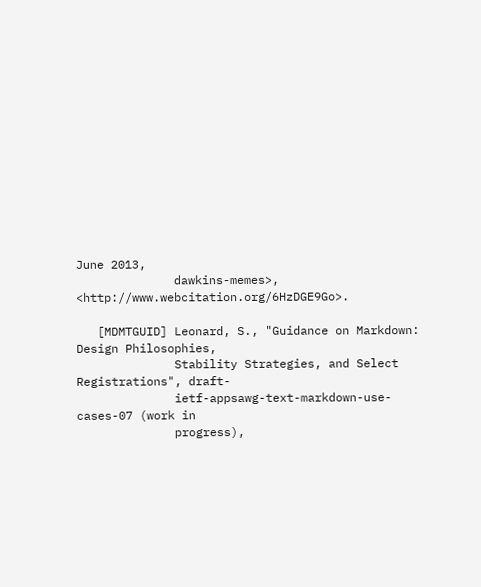June 2013,
              dawkins-memes>, <http://www.webcitation.org/6HzDGE9Go>.

   [MDMTGUID] Leonard, S., "Guidance on Markdown: Design Philosophies,
              Stability Strategies, and Select Registrations", draft-
              ietf-appsawg-text-markdown-use-cases-07 (work in
              progress),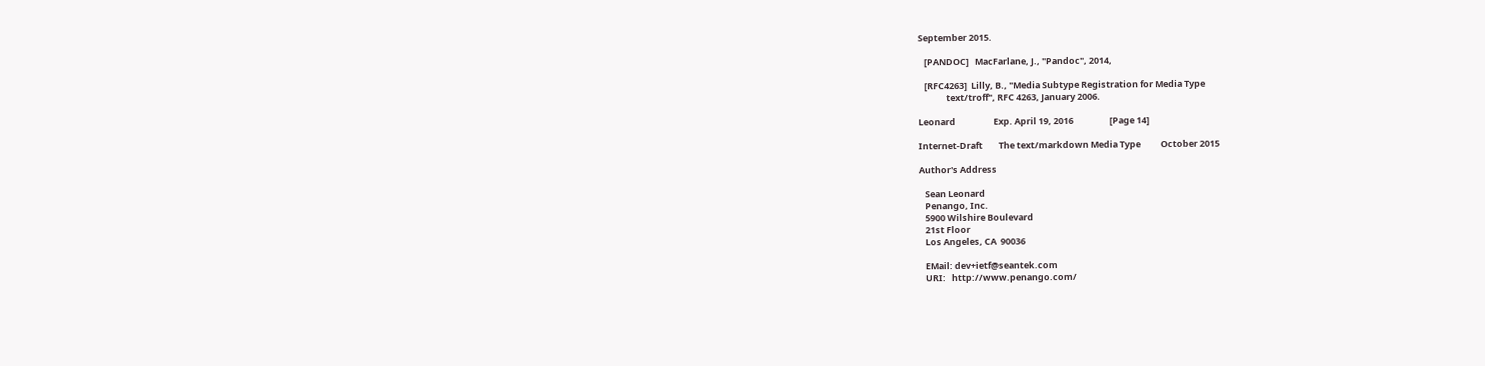September 2015.

   [PANDOC]   MacFarlane, J., "Pandoc", 2014,

   [RFC4263]  Lilly, B., "Media Subtype Registration for Media Type
              text/troff", RFC 4263, January 2006.

Leonard                   Exp. April 19, 2016                  [Page 14]

Internet-Draft        The text/markdown Media Type          October 2015

Author's Address

   Sean Leonard
   Penango, Inc.
   5900 Wilshire Boulevard
   21st Floor
   Los Angeles, CA  90036

   EMail: dev+ietf@seantek.com
   URI:   http://www.penango.com/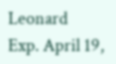Leonard                   Exp. April 19,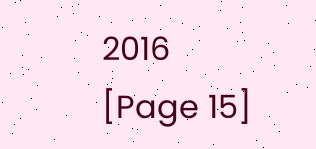2016                  [Page 15]